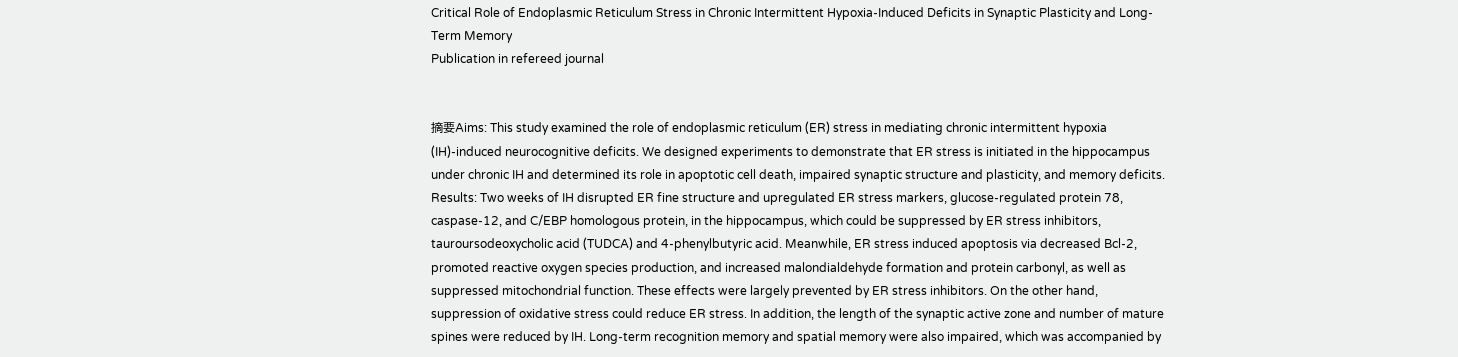Critical Role of Endoplasmic Reticulum Stress in Chronic Intermittent Hypoxia-Induced Deficits in Synaptic Plasticity and Long-Term Memory
Publication in refereed journal


摘要Aims: This study examined the role of endoplasmic reticulum (ER) stress in mediating chronic intermittent hypoxia (IH)-induced neurocognitive deficits. We designed experiments to demonstrate that ER stress is initiated in the hippocampus under chronic IH and determined its role in apoptotic cell death, impaired synaptic structure and plasticity, and memory deficits. Results: Two weeks of IH disrupted ER fine structure and upregulated ER stress markers, glucose-regulated protein 78, caspase-12, and C/EBP homologous protein, in the hippocampus, which could be suppressed by ER stress inhibitors, tauroursodeoxycholic acid (TUDCA) and 4-phenylbutyric acid. Meanwhile, ER stress induced apoptosis via decreased Bcl-2, promoted reactive oxygen species production, and increased malondialdehyde formation and protein carbonyl, as well as suppressed mitochondrial function. These effects were largely prevented by ER stress inhibitors. On the other hand, suppression of oxidative stress could reduce ER stress. In addition, the length of the synaptic active zone and number of mature spines were reduced by IH. Long-term recognition memory and spatial memory were also impaired, which was accompanied by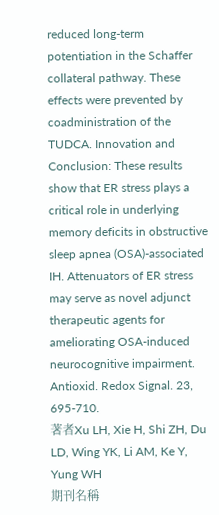reduced long-term potentiation in the Schaffer collateral pathway. These effects were prevented by coadministration of the TUDCA. Innovation and Conclusion: These results show that ER stress plays a critical role in underlying memory deficits in obstructive sleep apnea (OSA)-associated IH. Attenuators of ER stress may serve as novel adjunct therapeutic agents for ameliorating OSA-induced neurocognitive impairment. Antioxid. Redox Signal. 23, 695-710.
著者Xu LH, Xie H, Shi ZH, Du LD, Wing YK, Li AM, Ke Y, Yung WH
期刊名稱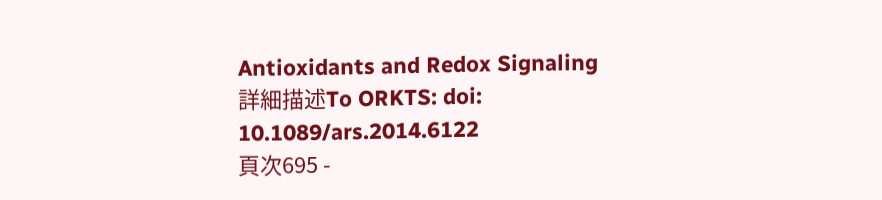Antioxidants and Redox Signaling
詳細描述To ORKTS: doi: 10.1089/ars.2014.6122
頁次695 -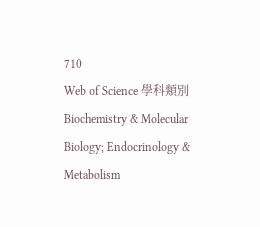710
Web of Science 學科類別Biochemistry & Molecular Biology; Endocrinology & Metabolism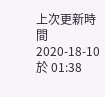上次更新時間 2020-18-10 於 01:38